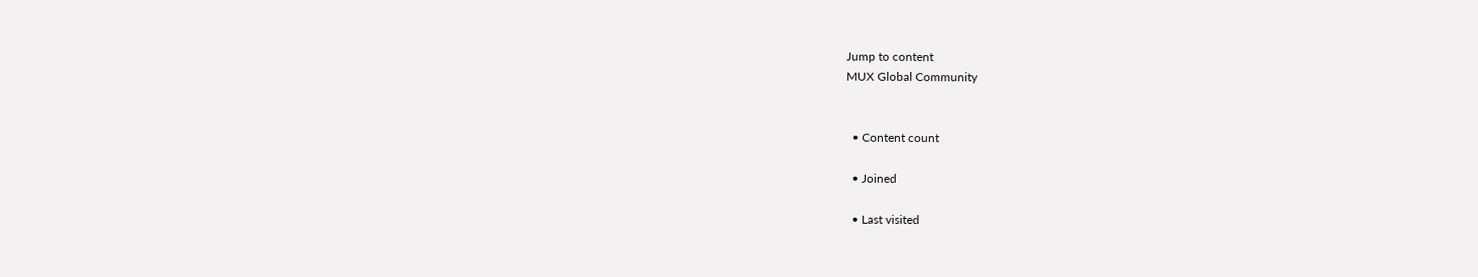Jump to content
MUX Global Community


  • Content count

  • Joined

  • Last visited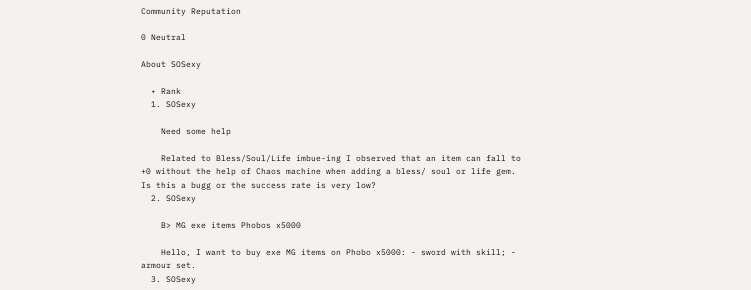Community Reputation

0 Neutral

About SOSexy

  • Rank
  1. SOSexy

    Need some help

    Related to Bless/Soul/Life imbue-ing I observed that an item can fall to +0 without the help of Chaos machine when adding a bless/ soul or life gem. Is this a bugg or the success rate is very low?
  2. SOSexy

    B> MG exe items Phobos x5000

    Hello, I want to buy exe MG items on Phobo x5000: - sword with skill; - armour set.
  3. SOSexy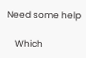Need some help

    Which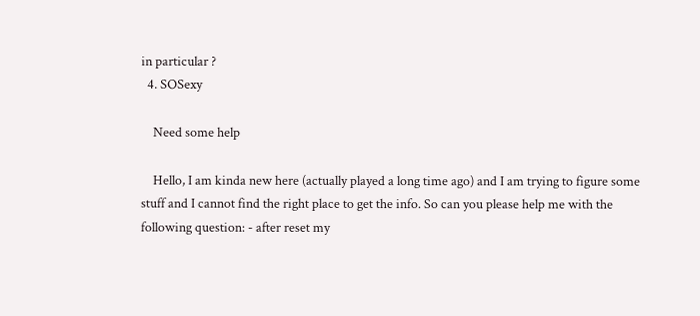in particular ?
  4. SOSexy

    Need some help

    Hello, I am kinda new here (actually played a long time ago) and I am trying to figure some stuff and I cannot find the right place to get the info. So can you please help me with the following question: - after reset my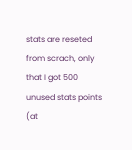stats are reseted from scrach, only that I got 500 unused stats points (at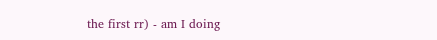the first rr) - am I doing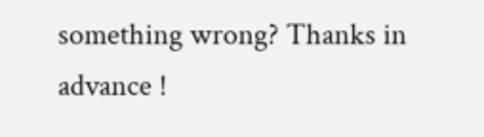something wrong? Thanks in advance !